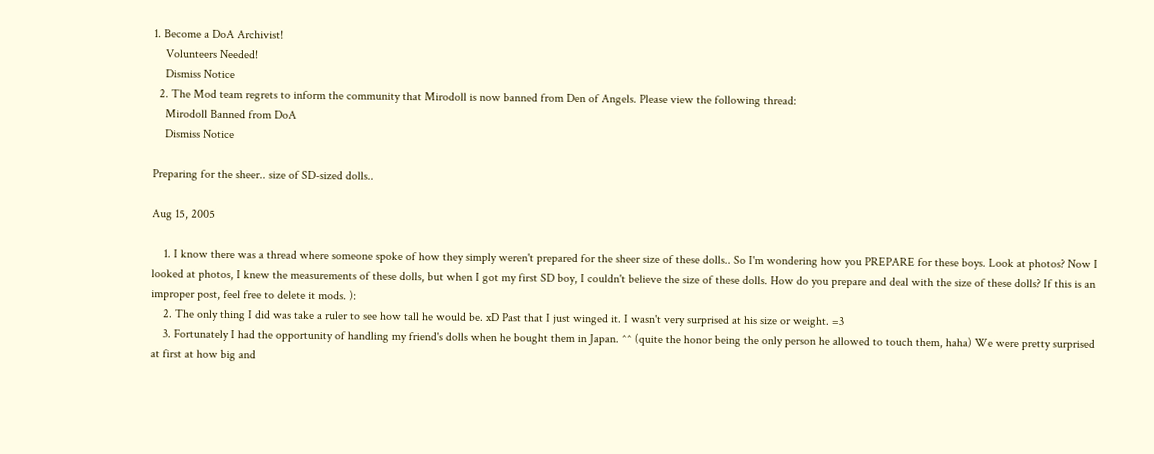1. Become a DoA Archivist!
    Volunteers Needed!
    Dismiss Notice
  2. The Mod team regrets to inform the community that Mirodoll is now banned from Den of Angels. Please view the following thread:
    Mirodoll Banned from DoA
    Dismiss Notice

Preparing for the sheer.. size of SD-sized dolls..

Aug 15, 2005

    1. I know there was a thread where someone spoke of how they simply weren't prepared for the sheer size of these dolls.. So I'm wondering how you PREPARE for these boys. Look at photos? Now I looked at photos, I knew the measurements of these dolls, but when I got my first SD boy, I couldn't believe the size of these dolls. How do you prepare and deal with the size of these dolls? If this is an improper post, feel free to delete it mods. ):
    2. The only thing I did was take a ruler to see how tall he would be. xD Past that I just winged it. I wasn't very surprised at his size or weight. =3
    3. Fortunately I had the opportunity of handling my friend's dolls when he bought them in Japan. ^^ (quite the honor being the only person he allowed to touch them, haha) We were pretty surprised at first at how big and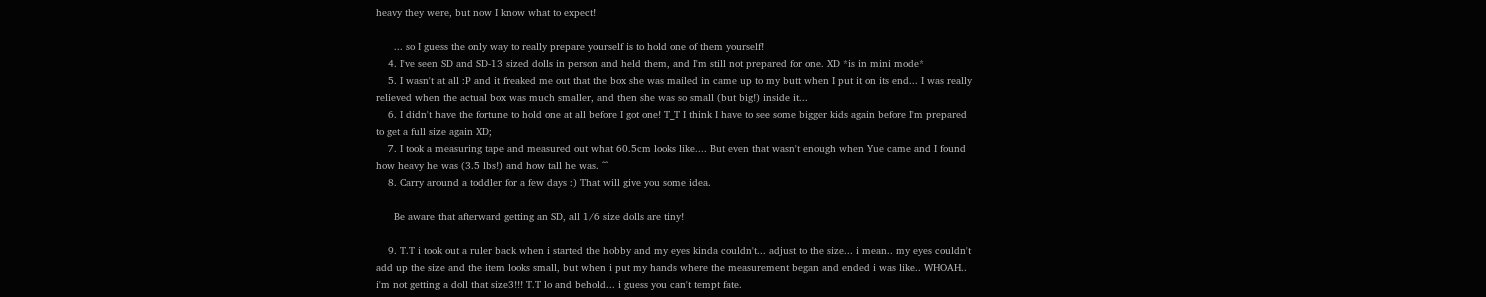heavy they were, but now I know what to expect!

      ... so I guess the only way to really prepare yourself is to hold one of them yourself!
    4. I've seen SD and SD-13 sized dolls in person and held them, and I'm still not prepared for one. XD *is in mini mode*
    5. I wasn't at all :P and it freaked me out that the box she was mailed in came up to my butt when I put it on its end... I was really relieved when the actual box was much smaller, and then she was so small (but big!) inside it...
    6. I didn't have the fortune to hold one at all before I got one! T_T I think I have to see some bigger kids again before I'm prepared to get a full size again XD;
    7. I took a measuring tape and measured out what 60.5cm looks like.... But even that wasn't enough when Yue came and I found how heavy he was (3.5 lbs!) and how tall he was. ^^
    8. Carry around a toddler for a few days :) That will give you some idea.

      Be aware that afterward getting an SD, all 1/6 size dolls are tiny!

    9. T.T i took out a ruler back when i started the hobby and my eyes kinda couldn't... adjust to the size... i mean.. my eyes couldn't add up the size and the item looks small, but when i put my hands where the measurement began and ended i was like.. WHOAH.. i'm not getting a doll that size3!!! T.T lo and behold... i guess you can't tempt fate.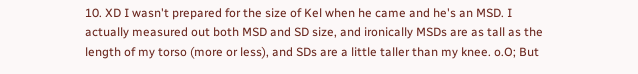10. XD I wasn't prepared for the size of Kel when he came and he's an MSD. I actually measured out both MSD and SD size, and ironically MSDs are as tall as the length of my torso (more or less), and SDs are a little taller than my knee. o.O; But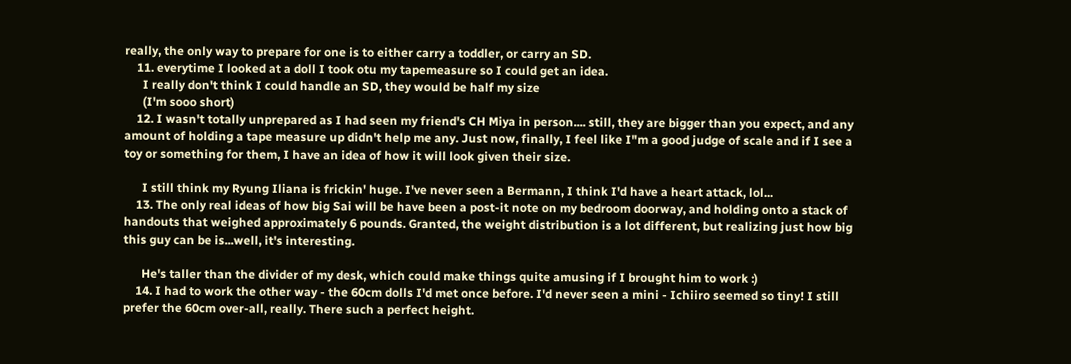really, the only way to prepare for one is to either carry a toddler, or carry an SD.
    11. everytime I looked at a doll I took otu my tapemeasure so I could get an idea.
      I really don't think I could handle an SD, they would be half my size
      (I'm sooo short)
    12. I wasn't totally unprepared as I had seen my friend's CH Miya in person.... still, they are bigger than you expect, and any amount of holding a tape measure up didn't help me any. Just now, finally, I feel like I"m a good judge of scale and if I see a toy or something for them, I have an idea of how it will look given their size.

      I still think my Ryung Iliana is frickin' huge. I've never seen a Bermann, I think I'd have a heart attack, lol...
    13. The only real ideas of how big Sai will be have been a post-it note on my bedroom doorway, and holding onto a stack of handouts that weighed approximately 6 pounds. Granted, the weight distribution is a lot different, but realizing just how big this guy can be is...well, it's interesting.

      He's taller than the divider of my desk, which could make things quite amusing if I brought him to work :)
    14. I had to work the other way - the 60cm dolls I'd met once before. I'd never seen a mini - Ichiiro seemed so tiny! I still prefer the 60cm over-all, really. There such a perfect height.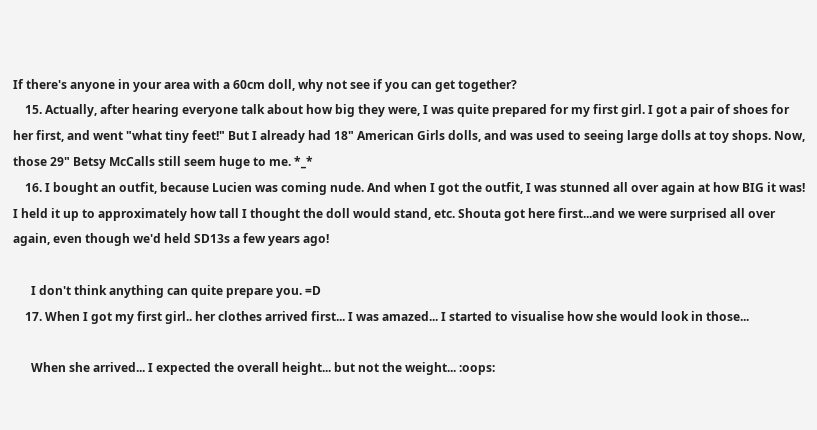If there's anyone in your area with a 60cm doll, why not see if you can get together?
    15. Actually, after hearing everyone talk about how big they were, I was quite prepared for my first girl. I got a pair of shoes for her first, and went "what tiny feet!" But I already had 18" American Girls dolls, and was used to seeing large dolls at toy shops. Now, those 29" Betsy McCalls still seem huge to me. *_*
    16. I bought an outfit, because Lucien was coming nude. And when I got the outfit, I was stunned all over again at how BIG it was! I held it up to approximately how tall I thought the doll would stand, etc. Shouta got here first...and we were surprised all over again, even though we'd held SD13s a few years ago!

      I don't think anything can quite prepare you. =D
    17. When I got my first girl.. her clothes arrived first... I was amazed... I started to visualise how she would look in those...

      When she arrived... I expected the overall height... but not the weight... :oops: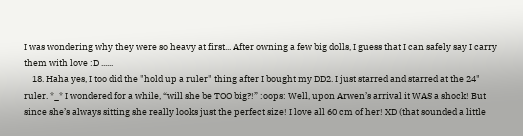I was wondering why they were so heavy at first... After owning a few big dolls, I guess that I can safely say I carry them with love :D ......
    18. Haha yes, I too did the "hold up a ruler" thing after I bought my DD2. I just starred and starred at the 24" ruler. *_* I wondered for a while, “will she be TOO big?!” :oops: Well, upon Arwen’s arrival it WAS a shock! But since she’s always sitting she really looks just the perfect size! I love all 60 cm of her! XD (that sounded a little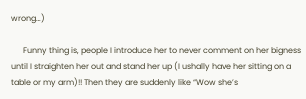wrong…)

      Funny thing is, people I introduce her to never comment on her bigness until I straighten her out and stand her up (I ushally have her sitting on a table or my arm)!! Then they are suddenly like “Wow she’s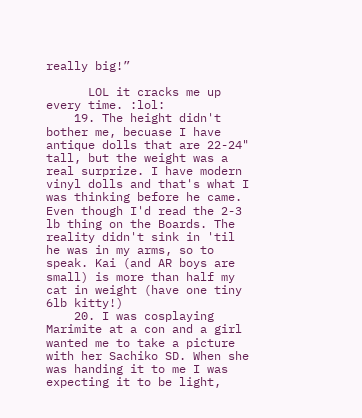really big!”

      LOL it cracks me up every time. :lol:
    19. The height didn't bother me, becuase I have antique dolls that are 22-24" tall, but the weight was a real surprize. I have modern vinyl dolls and that's what I was thinking before he came. Even though I'd read the 2-3 lb thing on the Boards. The reality didn't sink in 'til he was in my arms, so to speak. Kai (and AR boys are small) is more than half my cat in weight (have one tiny 6lb kitty!)
    20. I was cosplaying Marimite at a con and a girl wanted me to take a picture with her Sachiko SD. When she was handing it to me I was expecting it to be light,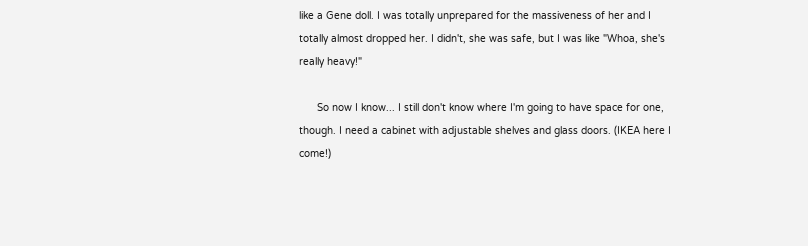like a Gene doll. I was totally unprepared for the massiveness of her and I totally almost dropped her. I didn't, she was safe, but I was like "Whoa, she's really heavy!"

      So now I know... I still don't know where I'm going to have space for one, though. I need a cabinet with adjustable shelves and glass doors. (IKEA here I come!)